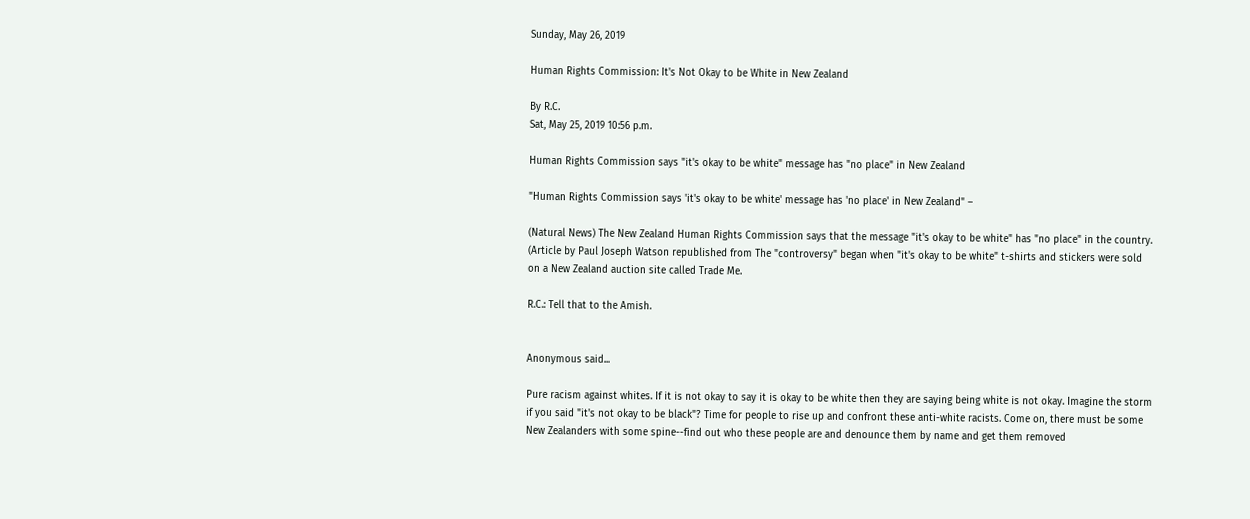Sunday, May 26, 2019

Human Rights Commission: It's Not Okay to be White in New Zealand

By R.C.
Sat, May 25, 2019 10:56 p.m.

Human Rights Commission says "it's okay to be white" message has "no place" in New Zealand

"Human Rights Commission says 'it's okay to be white' message has 'no place' in New Zealand" –

(Natural News) The New Zealand Human Rights Commission says that the message "it's okay to be white" has "no place" in the country. (Article by Paul Joseph Watson republished from The "controversy" began when "it's okay to be white" t-shirts and stickers were sold on a New Zealand auction site called Trade Me.

R.C.: Tell that to the Amish.


Anonymous said...

Pure racism against whites. If it is not okay to say it is okay to be white then they are saying being white is not okay. Imagine the storm if you said "it's not okay to be black"? Time for people to rise up and confront these anti-white racists. Come on, there must be some New Zealanders with some spine--find out who these people are and denounce them by name and get them removed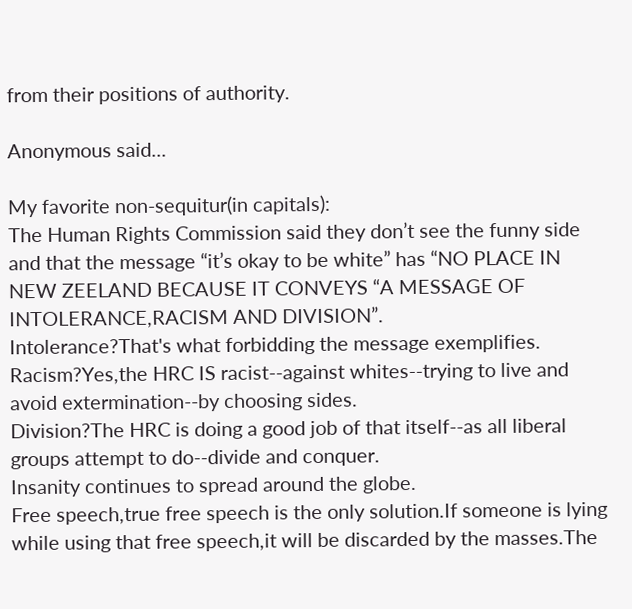from their positions of authority.

Anonymous said...

My favorite non-sequitur(in capitals):
The Human Rights Commission said they don’t see the funny side and that the message “it’s okay to be white” has “NO PLACE IN NEW ZEELAND BECAUSE IT CONVEYS “A MESSAGE OF INTOLERANCE,RACISM AND DIVISION”.
Intolerance?That's what forbidding the message exemplifies.
Racism?Yes,the HRC IS racist--against whites--trying to live and avoid extermination--by choosing sides.
Division?The HRC is doing a good job of that itself--as all liberal groups attempt to do--divide and conquer.
Insanity continues to spread around the globe.
Free speech,true free speech is the only solution.If someone is lying while using that free speech,it will be discarded by the masses.The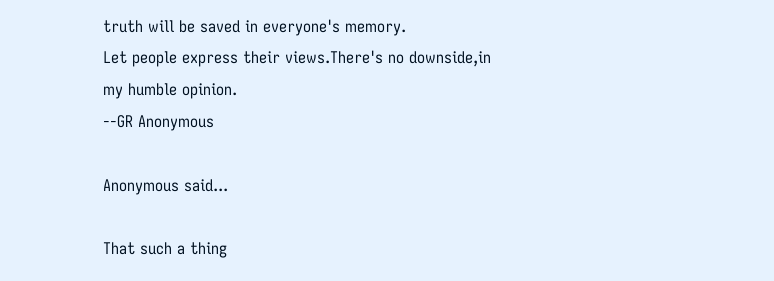truth will be saved in everyone's memory.
Let people express their views.There's no downside,in my humble opinion.
--GR Anonymous

Anonymous said...

That such a thing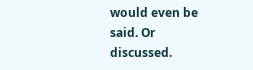would even be said. Or discussed.